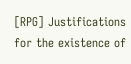[RPG] Justifications for the existence of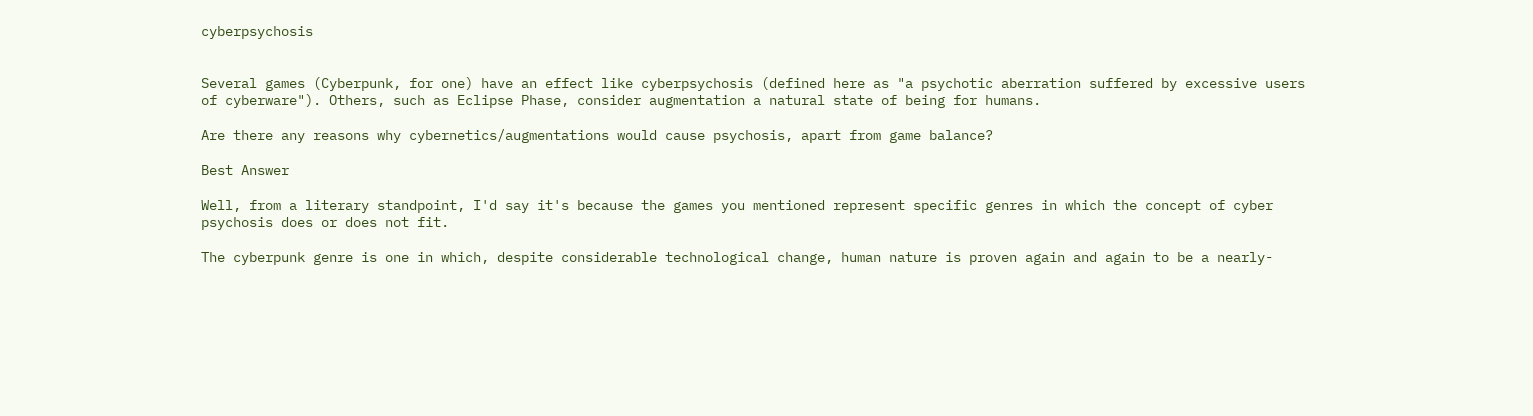cyberpsychosis


Several games (Cyberpunk, for one) have an effect like cyberpsychosis (defined here as "a psychotic aberration suffered by excessive users of cyberware"). Others, such as Eclipse Phase, consider augmentation a natural state of being for humans.

Are there any reasons why cybernetics/augmentations would cause psychosis, apart from game balance?

Best Answer

Well, from a literary standpoint, I'd say it's because the games you mentioned represent specific genres in which the concept of cyber psychosis does or does not fit.

The cyberpunk genre is one in which, despite considerable technological change, human nature is proven again and again to be a nearly-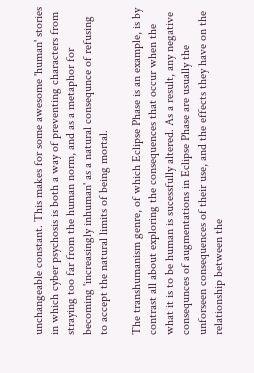unchangeable constant. This makes for some awesome 'human' stories in which cyber psychosis is both a way of preventing characters from straying too far from the human norm, and as a metaphor for becoming 'increasingly inhuman' as a natural consequnce of refusing to accept the natural limits of being mortal.

The transhumanism genre, of which Eclipse Phase is an example, is by contrast all about exploring the consequences that occur when the what it is to be human is sucessfully altered. As a result, any negative consequnces of augmentations in Eclipse Phase are usually the unforseen consequences of their use, and the effects they have on the relationship between the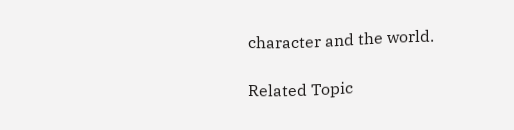character and the world.

Related Topic